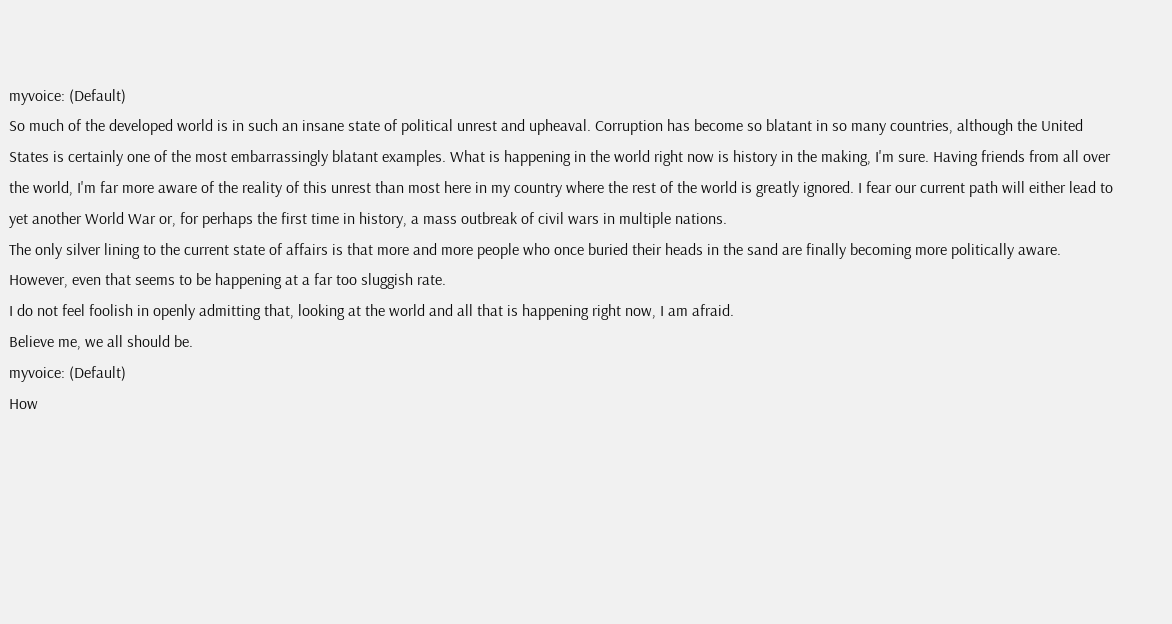myvoice: (Default)
So much of the developed world is in such an insane state of political unrest and upheaval. Corruption has become so blatant in so many countries, although the United States is certainly one of the most embarrassingly blatant examples. What is happening in the world right now is history in the making, I'm sure. Having friends from all over the world, I'm far more aware of the reality of this unrest than most here in my country where the rest of the world is greatly ignored. I fear our current path will either lead to yet another World War or, for perhaps the first time in history, a mass outbreak of civil wars in multiple nations.
The only silver lining to the current state of affairs is that more and more people who once buried their heads in the sand are finally becoming more politically aware. However, even that seems to be happening at a far too sluggish rate.
I do not feel foolish in openly admitting that, looking at the world and all that is happening right now, I am afraid.
Believe me, we all should be.
myvoice: (Default)
How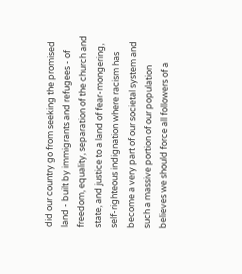did our country go from seeking the promised land - built by immigrants and refugees - of freedom, equality, separation of the church and state, and justice to a land of fear-mongering, self-righteous indignation where racism has become a very part of our societal system and such a massive portion of our population believes we should force all followers of a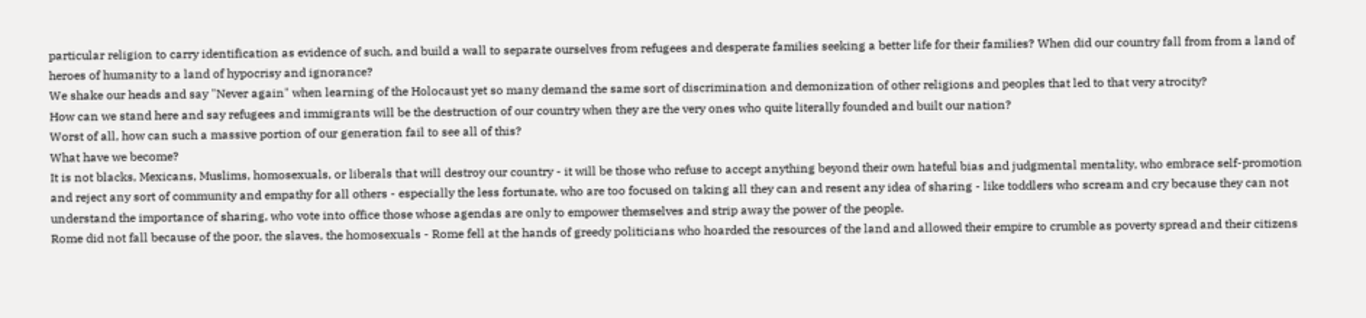particular religion to carry identification as evidence of such, and build a wall to separate ourselves from refugees and desperate families seeking a better life for their families? When did our country fall from from a land of heroes of humanity to a land of hypocrisy and ignorance?
We shake our heads and say "Never again" when learning of the Holocaust yet so many demand the same sort of discrimination and demonization of other religions and peoples that led to that very atrocity?
How can we stand here and say refugees and immigrants will be the destruction of our country when they are the very ones who quite literally founded and built our nation?
Worst of all, how can such a massive portion of our generation fail to see all of this?
What have we become?
It is not blacks, Mexicans, Muslims, homosexuals, or liberals that will destroy our country - it will be those who refuse to accept anything beyond their own hateful bias and judgmental mentality, who embrace self-promotion and reject any sort of community and empathy for all others - especially the less fortunate, who are too focused on taking all they can and resent any idea of sharing - like toddlers who scream and cry because they can not understand the importance of sharing, who vote into office those whose agendas are only to empower themselves and strip away the power of the people.
Rome did not fall because of the poor, the slaves, the homosexuals - Rome fell at the hands of greedy politicians who hoarded the resources of the land and allowed their empire to crumble as poverty spread and their citizens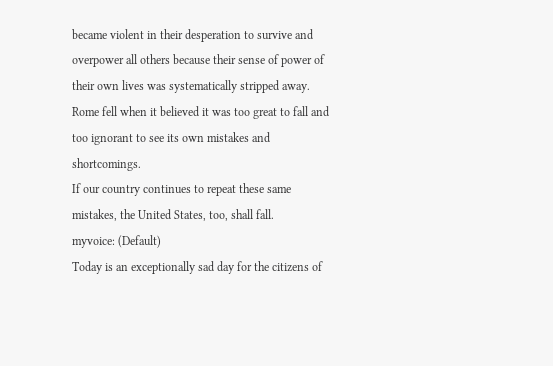became violent in their desperation to survive and overpower all others because their sense of power of their own lives was systematically stripped away. Rome fell when it believed it was too great to fall and too ignorant to see its own mistakes and shortcomings.
If our country continues to repeat these same mistakes, the United States, too, shall fall.
myvoice: (Default)
Today is an exceptionally sad day for the citizens of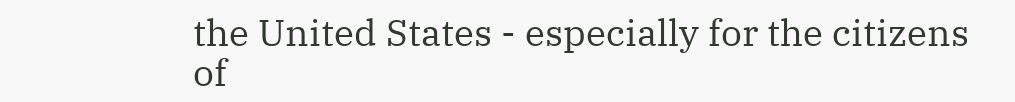the United States - especially for the citizens of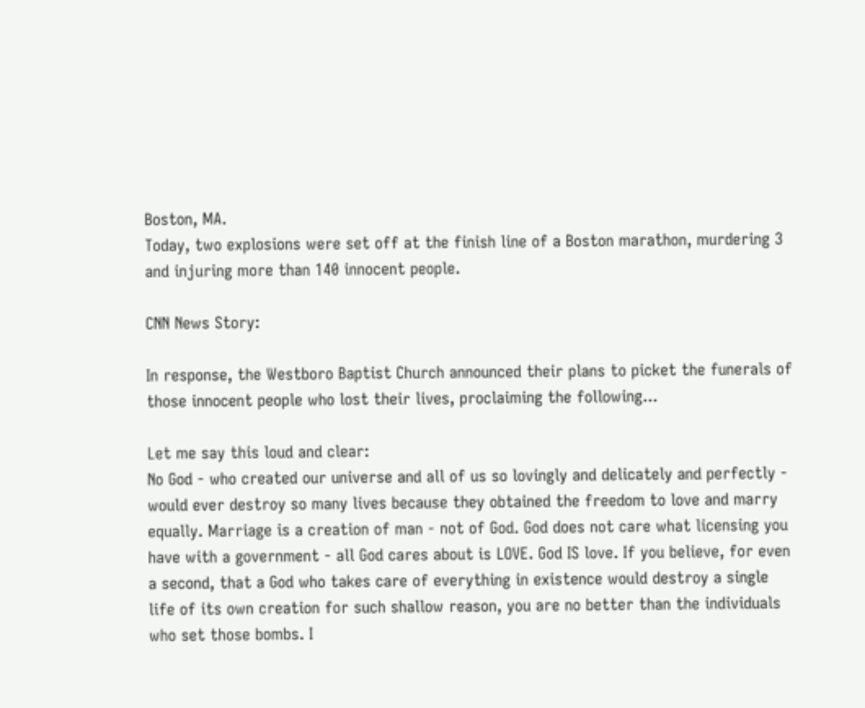Boston, MA.
Today, two explosions were set off at the finish line of a Boston marathon, murdering 3 and injuring more than 140 innocent people.

CNN News Story:

In response, the Westboro Baptist Church announced their plans to picket the funerals of those innocent people who lost their lives, proclaiming the following...

Let me say this loud and clear:
No God - who created our universe and all of us so lovingly and delicately and perfectly - would ever destroy so many lives because they obtained the freedom to love and marry equally. Marriage is a creation of man - not of God. God does not care what licensing you have with a government - all God cares about is LOVE. God IS love. If you believe, for even a second, that a God who takes care of everything in existence would destroy a single life of its own creation for such shallow reason, you are no better than the individuals who set those bombs. I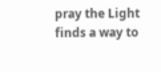pray the Light finds a way to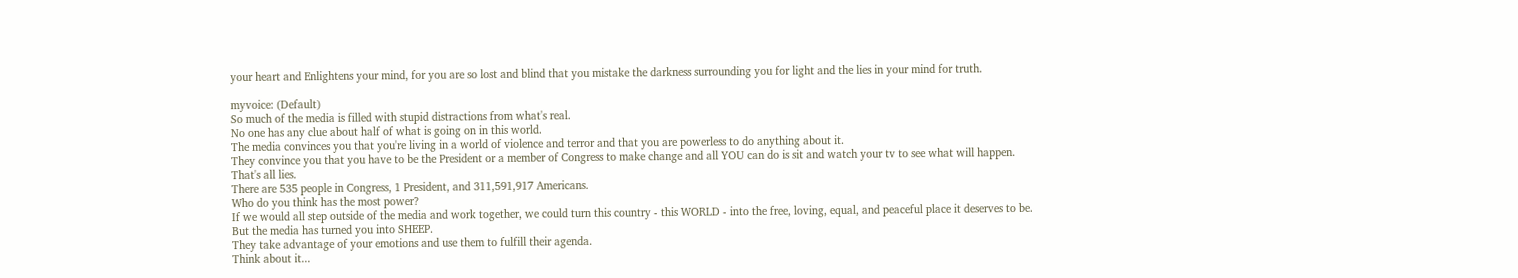your heart and Enlightens your mind, for you are so lost and blind that you mistake the darkness surrounding you for light and the lies in your mind for truth.

myvoice: (Default)
So much of the media is filled with stupid distractions from what's real.
No one has any clue about half of what is going on in this world.
The media convinces you that you're living in a world of violence and terror and that you are powerless to do anything about it.
They convince you that you have to be the President or a member of Congress to make change and all YOU can do is sit and watch your tv to see what will happen.
That's all lies.
There are 535 people in Congress, 1 President, and 311,591,917 Americans.
Who do you think has the most power?
If we would all step outside of the media and work together, we could turn this country - this WORLD - into the free, loving, equal, and peaceful place it deserves to be.
But the media has turned you into SHEEP.
They take advantage of your emotions and use them to fulfill their agenda.
Think about it...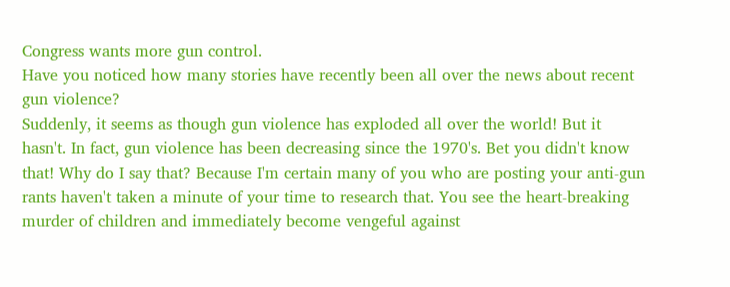Congress wants more gun control.
Have you noticed how many stories have recently been all over the news about recent gun violence?
Suddenly, it seems as though gun violence has exploded all over the world! But it hasn't. In fact, gun violence has been decreasing since the 1970's. Bet you didn't know that! Why do I say that? Because I'm certain many of you who are posting your anti-gun rants haven't taken a minute of your time to research that. You see the heart-breaking murder of children and immediately become vengeful against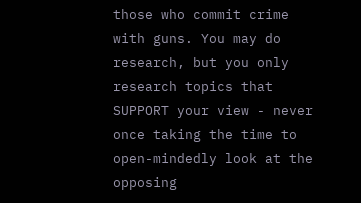those who commit crime with guns. You may do research, but you only research topics that SUPPORT your view - never once taking the time to open-mindedly look at the opposing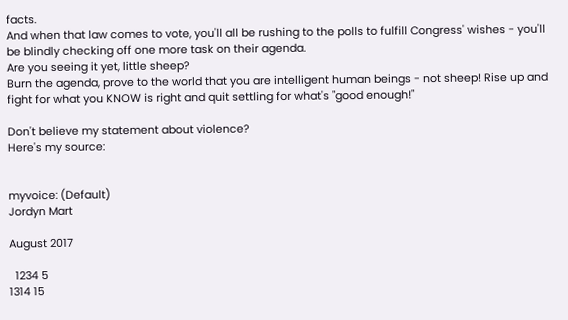facts.
And when that law comes to vote, you'll all be rushing to the polls to fulfill Congress' wishes - you'll be blindly checking off one more task on their agenda.
Are you seeing it yet, little sheep?
Burn the agenda, prove to the world that you are intelligent human beings - not sheep! Rise up and fight for what you KNOW is right and quit settling for what's "good enough!"

Don't believe my statement about violence?
Here's my source:


myvoice: (Default)
Jordyn Mart

August 2017

  1234 5
1314 15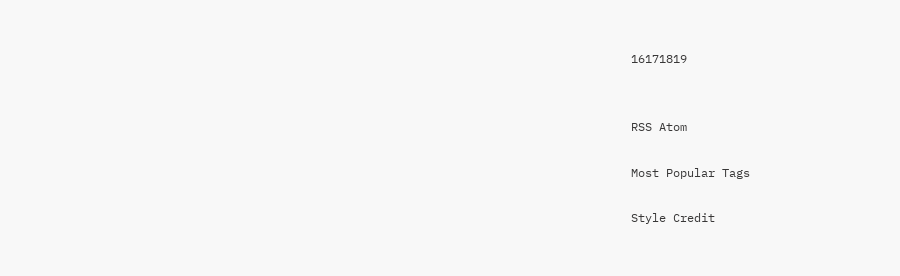16171819


RSS Atom

Most Popular Tags

Style Credit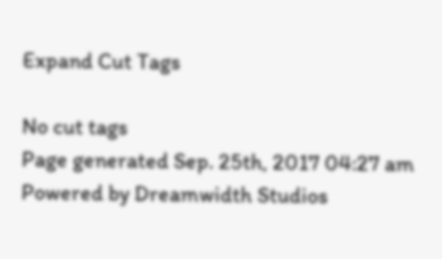Expand Cut Tags

No cut tags
Page generated Sep. 25th, 2017 04:27 am
Powered by Dreamwidth Studios